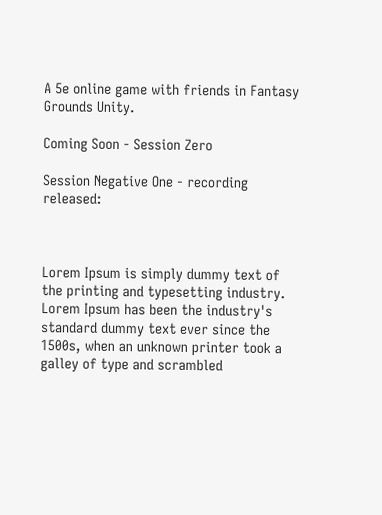A 5e online game with friends in Fantasy Grounds Unity.

Coming Soon - Session Zero

Session Negative One - recording released:



Lorem Ipsum is simply dummy text of the printing and typesetting industry. Lorem Ipsum has been the industry's standard dummy text ever since the 1500s, when an unknown printer took a galley of type and scrambled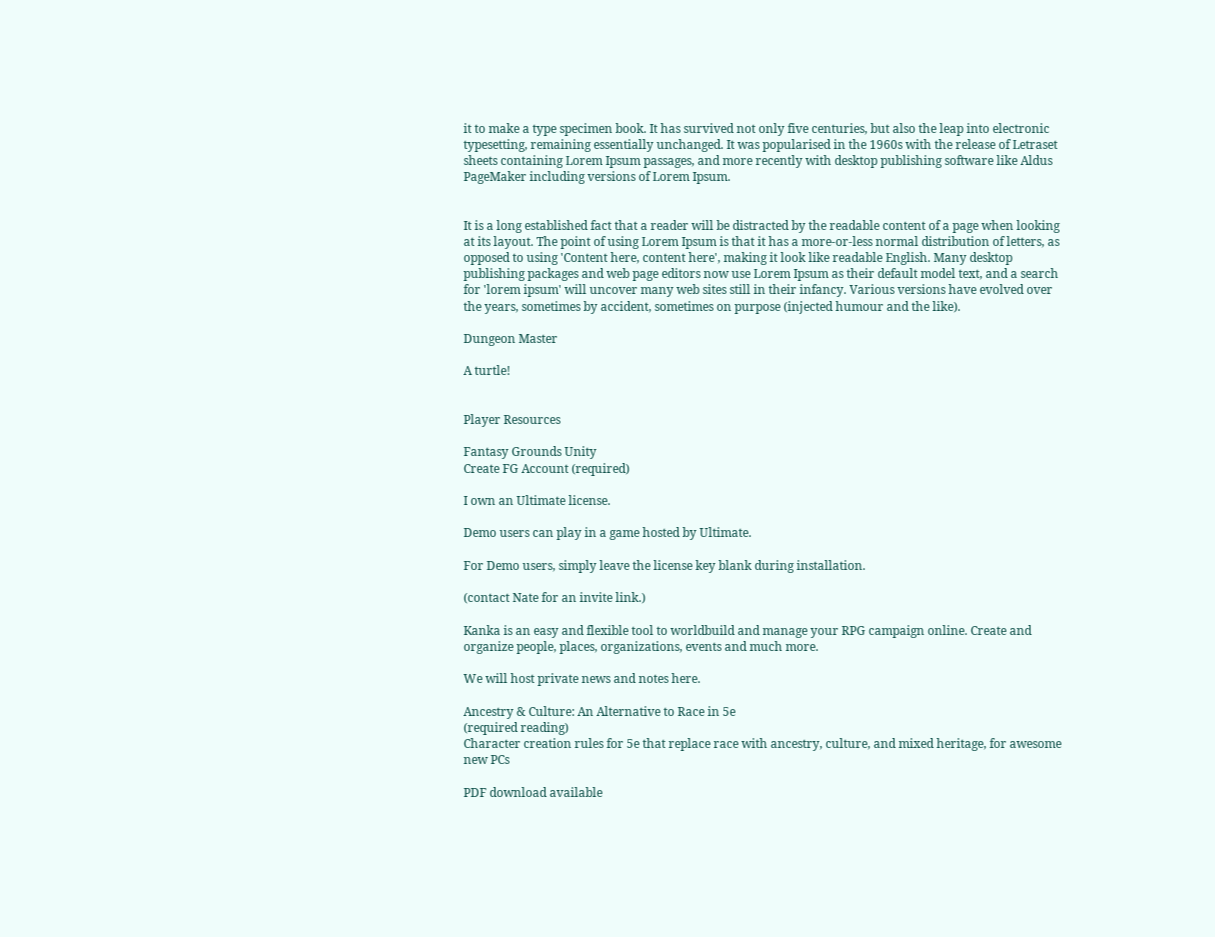it to make a type specimen book. It has survived not only five centuries, but also the leap into electronic typesetting, remaining essentially unchanged. It was popularised in the 1960s with the release of Letraset sheets containing Lorem Ipsum passages, and more recently with desktop publishing software like Aldus PageMaker including versions of Lorem Ipsum.


It is a long established fact that a reader will be distracted by the readable content of a page when looking at its layout. The point of using Lorem Ipsum is that it has a more-or-less normal distribution of letters, as opposed to using 'Content here, content here', making it look like readable English. Many desktop publishing packages and web page editors now use Lorem Ipsum as their default model text, and a search for 'lorem ipsum' will uncover many web sites still in their infancy. Various versions have evolved over the years, sometimes by accident, sometimes on purpose (injected humour and the like).

Dungeon Master

A turtle!


Player Resources

Fantasy Grounds Unity
Create FG Account (required)

I own an Ultimate license.

Demo users can play in a game hosted by Ultimate.

For Demo users, simply leave the license key blank during installation.

(contact Nate for an invite link.)

Kanka is an easy and flexible tool to worldbuild and manage your RPG campaign online. Create and organize people, places, organizations, events and much more.

We will host private news and notes here.

Ancestry & Culture: An Alternative to Race in 5e
(required reading)
Character creation rules for 5e that replace race with ancestry, culture, and mixed heritage, for awesome new PCs

PDF download available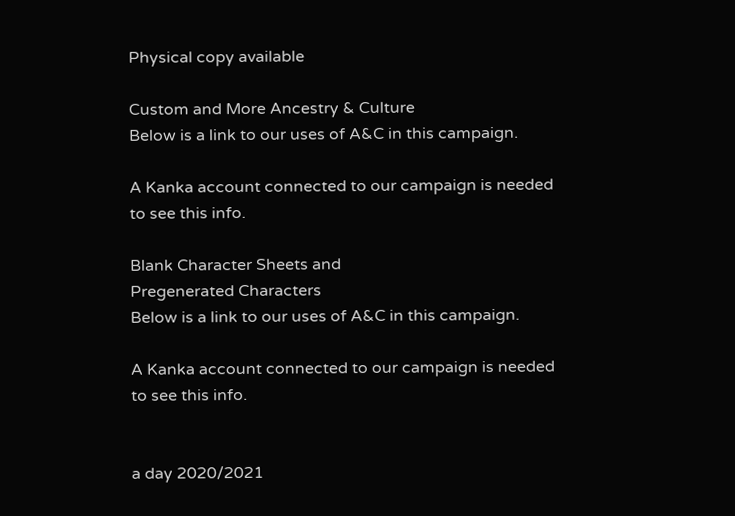Physical copy available

Custom and More Ancestry & Culture
Below is a link to our uses of A&C in this campaign.

A Kanka account connected to our campaign is needed to see this info.

Blank Character Sheets and
Pregenerated Characters
Below is a link to our uses of A&C in this campaign.

A Kanka account connected to our campaign is needed to see this info.


a day 2020/2021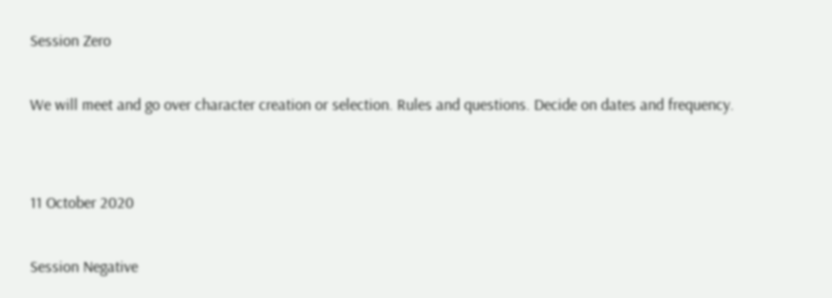Session Zero

We will meet and go over character creation or selection. Rules and questions. Decide on dates and frequency.


11 October 2020

Session Negative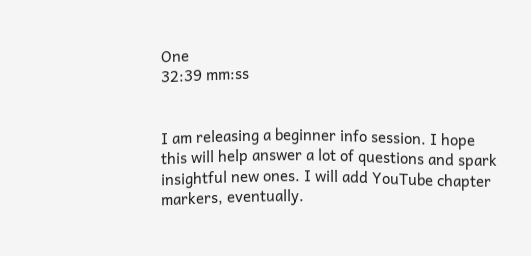One
32:39 mm:ss


I am releasing a beginner info session. I hope this will help answer a lot of questions and spark insightful new ones. I will add YouTube chapter markers, eventually.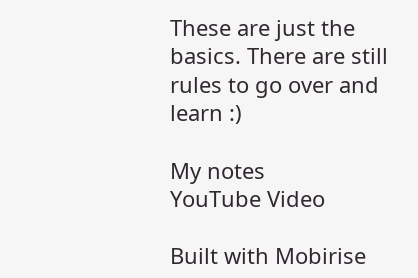These are just the basics. There are still rules to go over and learn :)

My notes
YouTube Video

Built with Mobirise